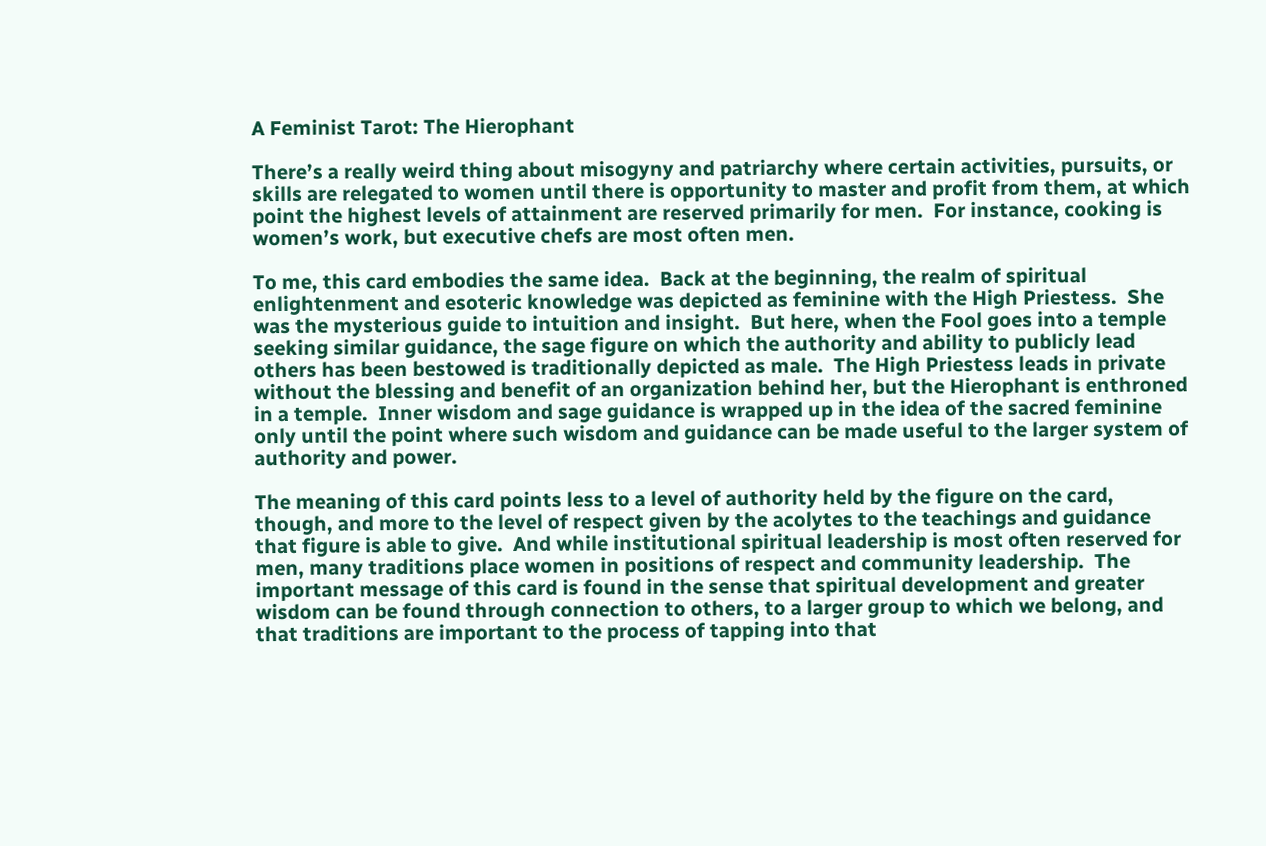A Feminist Tarot: The Hierophant

There’s a really weird thing about misogyny and patriarchy where certain activities, pursuits, or skills are relegated to women until there is opportunity to master and profit from them, at which point the highest levels of attainment are reserved primarily for men.  For instance, cooking is women’s work, but executive chefs are most often men.

To me, this card embodies the same idea.  Back at the beginning, the realm of spiritual enlightenment and esoteric knowledge was depicted as feminine with the High Priestess.  She was the mysterious guide to intuition and insight.  But here, when the Fool goes into a temple seeking similar guidance, the sage figure on which the authority and ability to publicly lead others has been bestowed is traditionally depicted as male.  The High Priestess leads in private without the blessing and benefit of an organization behind her, but the Hierophant is enthroned in a temple.  Inner wisdom and sage guidance is wrapped up in the idea of the sacred feminine only until the point where such wisdom and guidance can be made useful to the larger system of authority and power.

The meaning of this card points less to a level of authority held by the figure on the card, though, and more to the level of respect given by the acolytes to the teachings and guidance that figure is able to give.  And while institutional spiritual leadership is most often reserved for men, many traditions place women in positions of respect and community leadership.  The important message of this card is found in the sense that spiritual development and greater wisdom can be found through connection to others, to a larger group to which we belong, and that traditions are important to the process of tapping into that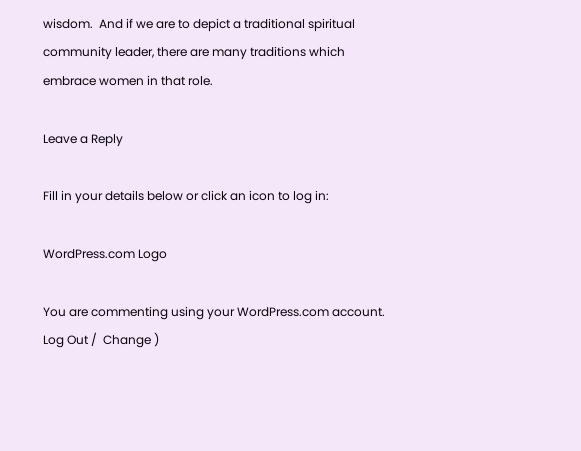wisdom.  And if we are to depict a traditional spiritual community leader, there are many traditions which embrace women in that role.

Leave a Reply

Fill in your details below or click an icon to log in:

WordPress.com Logo

You are commenting using your WordPress.com account. Log Out /  Change )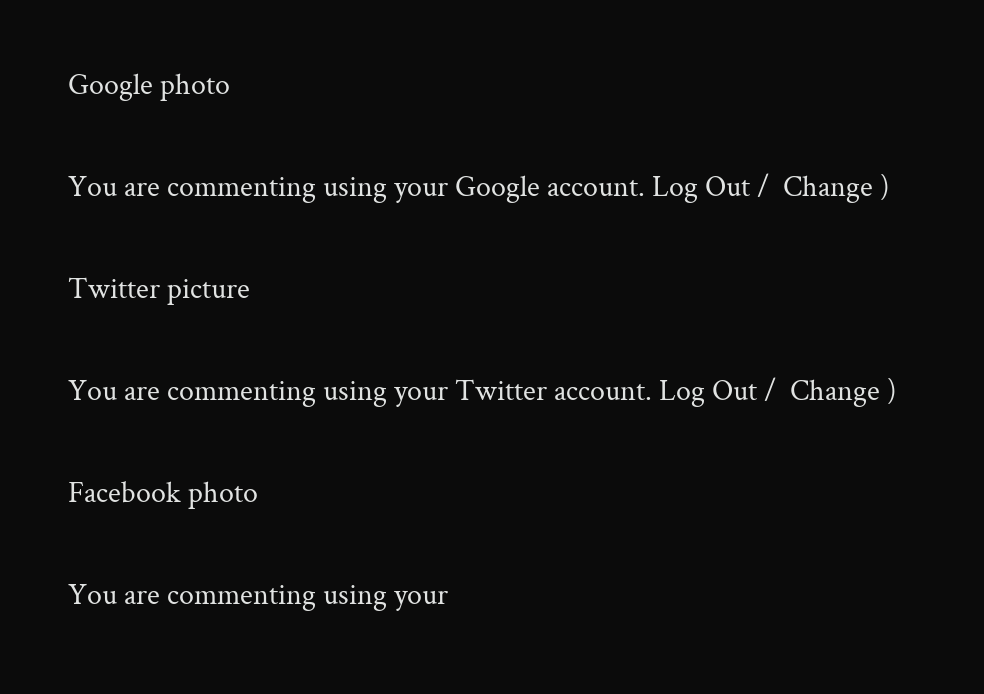Google photo

You are commenting using your Google account. Log Out /  Change )

Twitter picture

You are commenting using your Twitter account. Log Out /  Change )

Facebook photo

You are commenting using your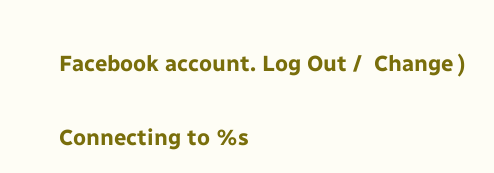Facebook account. Log Out /  Change )

Connecting to %s